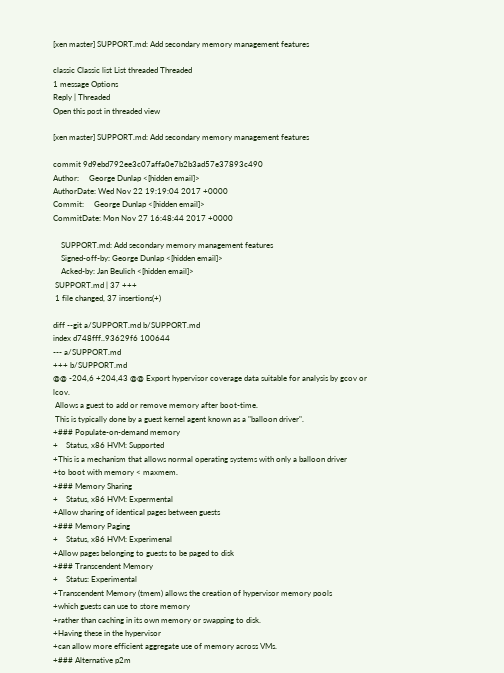[xen master] SUPPORT.md: Add secondary memory management features

classic Classic list List threaded Threaded
1 message Options
Reply | Threaded
Open this post in threaded view

[xen master] SUPPORT.md: Add secondary memory management features

commit 9d9ebd792ee3c07affa0e7b2b3ad57e37893c490
Author:     George Dunlap <[hidden email]>
AuthorDate: Wed Nov 22 19:19:04 2017 +0000
Commit:     George Dunlap <[hidden email]>
CommitDate: Mon Nov 27 16:48:44 2017 +0000

    SUPPORT.md: Add secondary memory management features
    Signed-off-by: George Dunlap <[hidden email]>
    Acked-by: Jan Beulich <[hidden email]>
 SUPPORT.md | 37 +++
 1 file changed, 37 insertions(+)

diff --git a/SUPPORT.md b/SUPPORT.md
index d748fff..93629f6 100644
--- a/SUPPORT.md
+++ b/SUPPORT.md
@@ -204,6 +204,43 @@ Export hypervisor coverage data suitable for analysis by gcov or lcov.
 Allows a guest to add or remove memory after boot-time.
 This is typically done by a guest kernel agent known as a "balloon driver".
+### Populate-on-demand memory
+    Status, x86 HVM: Supported
+This is a mechanism that allows normal operating systems with only a balloon driver
+to boot with memory < maxmem.
+### Memory Sharing
+    Status, x86 HVM: Expermental
+Allow sharing of identical pages between guests
+### Memory Paging
+    Status, x86 HVM: Experimenal
+Allow pages belonging to guests to be paged to disk
+### Transcendent Memory
+    Status: Experimental
+Transcendent Memory (tmem) allows the creation of hypervisor memory pools
+which guests can use to store memory
+rather than caching in its own memory or swapping to disk.
+Having these in the hypervisor
+can allow more efficient aggregate use of memory across VMs.
+### Alternative p2m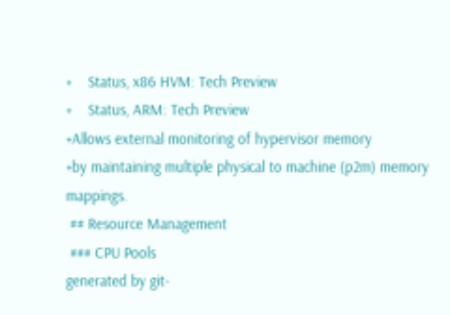+    Status, x86 HVM: Tech Preview
+    Status, ARM: Tech Preview
+Allows external monitoring of hypervisor memory
+by maintaining multiple physical to machine (p2m) memory mappings.
 ## Resource Management
 ### CPU Pools
generated by git-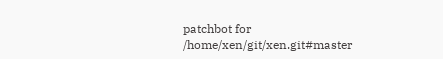patchbot for /home/xen/git/xen.git#master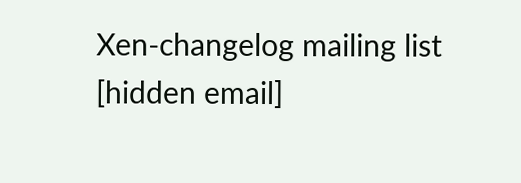Xen-changelog mailing list
[hidden email]